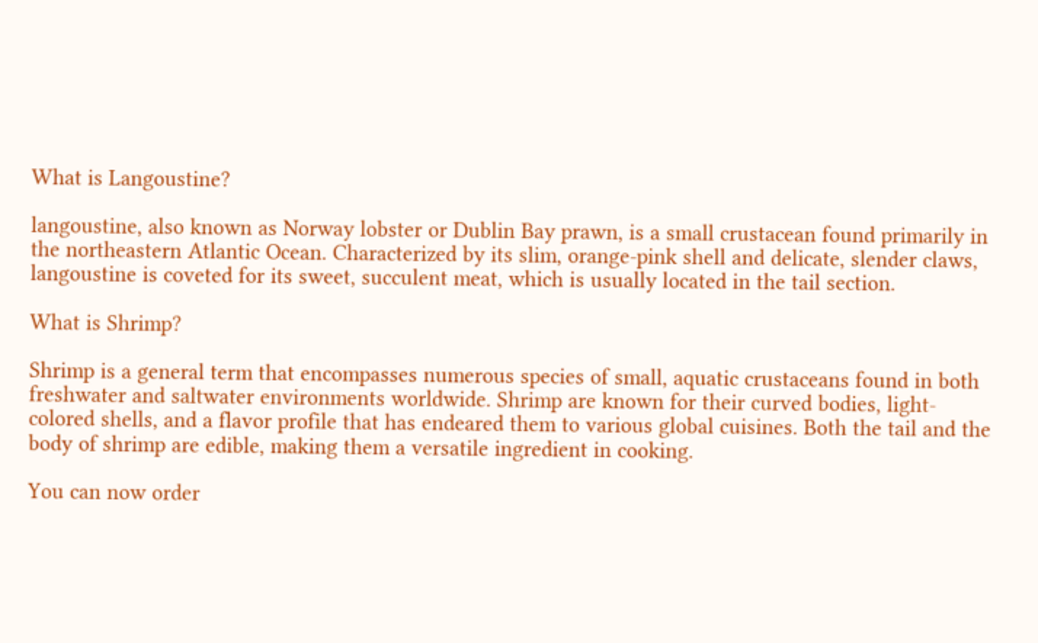What is Langoustine?

langoustine, also known as Norway lobster or Dublin Bay prawn, is a small crustacean found primarily in the northeastern Atlantic Ocean. Characterized by its slim, orange-pink shell and delicate, slender claws, langoustine is coveted for its sweet, succulent meat, which is usually located in the tail section.

What is Shrimp?

Shrimp is a general term that encompasses numerous species of small, aquatic crustaceans found in both freshwater and saltwater environments worldwide. Shrimp are known for their curved bodies, light-colored shells, and a flavor profile that has endeared them to various global cuisines. Both the tail and the body of shrimp are edible, making them a versatile ingredient in cooking.

You can now order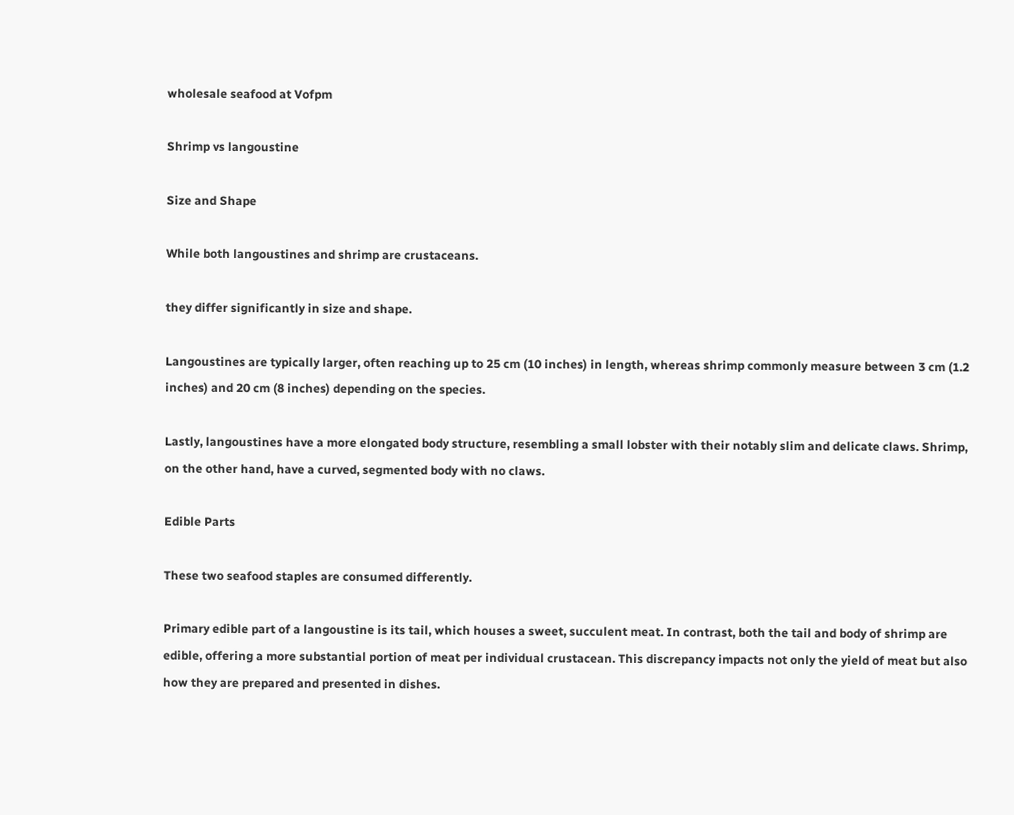wholesale seafood at Vofpm

Shrimp vs langoustine

Size and Shape

While both langoustines and shrimp are crustaceans.

they differ significantly in size and shape.

Langoustines are typically larger, often reaching up to 25 cm (10 inches) in length, whereas shrimp commonly measure between 3 cm (1.2 inches) and 20 cm (8 inches) depending on the species.

Lastly, langoustines have a more elongated body structure, resembling a small lobster with their notably slim and delicate claws. Shrimp, on the other hand, have a curved, segmented body with no claws.

Edible Parts

These two seafood staples are consumed differently.

Primary edible part of a langoustine is its tail, which houses a sweet, succulent meat. In contrast, both the tail and body of shrimp are edible, offering a more substantial portion of meat per individual crustacean. This discrepancy impacts not only the yield of meat but also how they are prepared and presented in dishes.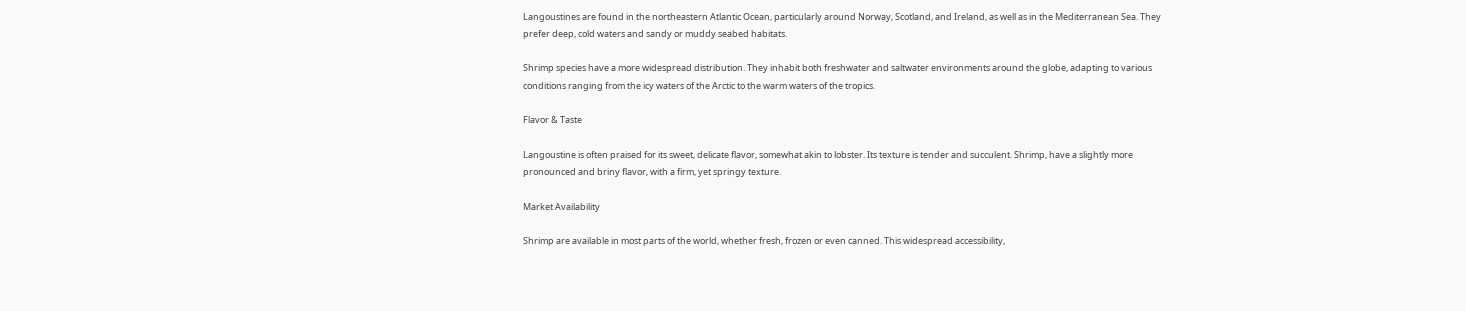Langoustines are found in the northeastern Atlantic Ocean, particularly around Norway, Scotland, and Ireland, as well as in the Mediterranean Sea. They prefer deep, cold waters and sandy or muddy seabed habitats.

Shrimp species have a more widespread distribution. They inhabit both freshwater and saltwater environments around the globe, adapting to various conditions ranging from the icy waters of the Arctic to the warm waters of the tropics.

Flavor & Taste

Langoustine is often praised for its sweet, delicate flavor, somewhat akin to lobster. Its texture is tender and succulent. Shrimp, have a slightly more pronounced and briny flavor, with a firm, yet springy texture.

Market Availability

Shrimp are available in most parts of the world, whether fresh, frozen or even canned. This widespread accessibility,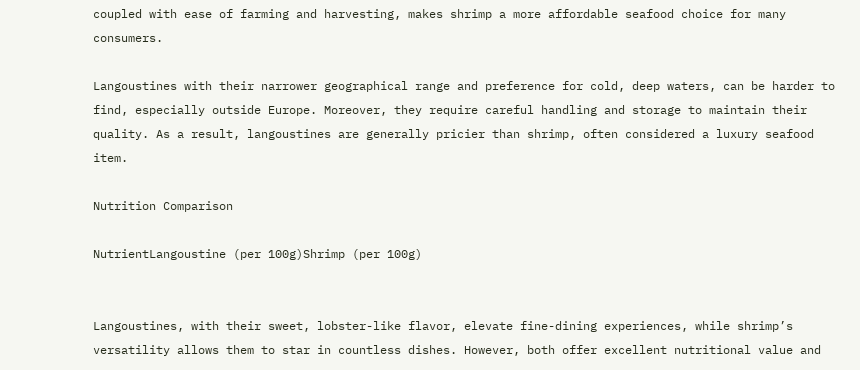coupled with ease of farming and harvesting, makes shrimp a more affordable seafood choice for many consumers.

Langoustines with their narrower geographical range and preference for cold, deep waters, can be harder to find, especially outside Europe. Moreover, they require careful handling and storage to maintain their quality. As a result, langoustines are generally pricier than shrimp, often considered a luxury seafood item.

Nutrition Comparison

NutrientLangoustine (per 100g)Shrimp (per 100g)


Langoustines, with their sweet, lobster-like flavor, elevate fine-dining experiences, while shrimp’s versatility allows them to star in countless dishes. However, both offer excellent nutritional value and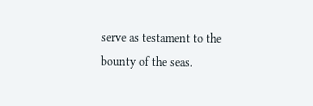serve as testament to the bounty of the seas.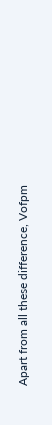Apart from all these difference, Vofpm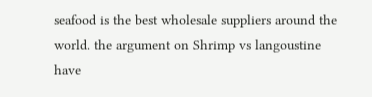seafood is the best wholesale suppliers around the world. the argument on Shrimp vs langoustine have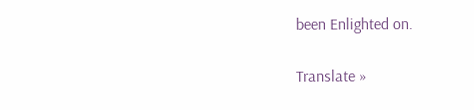been Enlighted on.

Translate »